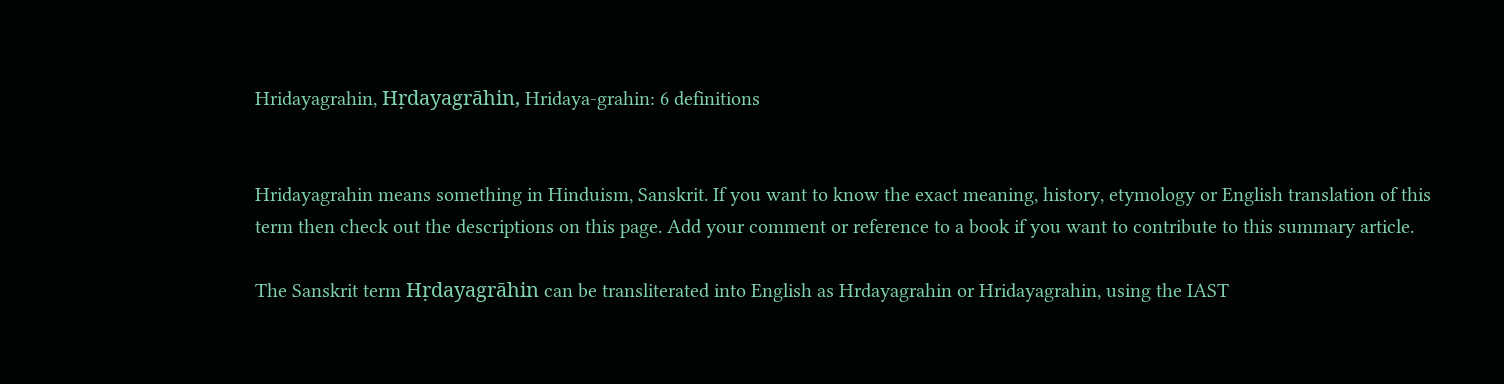Hridayagrahin, Hṛdayagrāhin, Hridaya-grahin: 6 definitions


Hridayagrahin means something in Hinduism, Sanskrit. If you want to know the exact meaning, history, etymology or English translation of this term then check out the descriptions on this page. Add your comment or reference to a book if you want to contribute to this summary article.

The Sanskrit term Hṛdayagrāhin can be transliterated into English as Hrdayagrahin or Hridayagrahin, using the IAST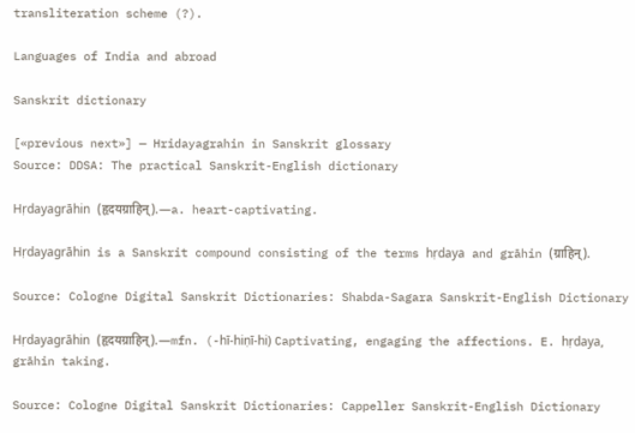transliteration scheme (?).

Languages of India and abroad

Sanskrit dictionary

[«previous next»] — Hridayagrahin in Sanskrit glossary
Source: DDSA: The practical Sanskrit-English dictionary

Hṛdayagrāhin (हृदयग्राहिन्).—a. heart-captivating.

Hṛdayagrāhin is a Sanskrit compound consisting of the terms hṛdaya and grāhin (ग्राहिन्).

Source: Cologne Digital Sanskrit Dictionaries: Shabda-Sagara Sanskrit-English Dictionary

Hṛdayagrāhin (हृदयग्राहिन्).—mfn. (-hī-hiṇī-hi) Captivating, engaging the affections. E. hṛdaya, grāhin taking.

Source: Cologne Digital Sanskrit Dictionaries: Cappeller Sanskrit-English Dictionary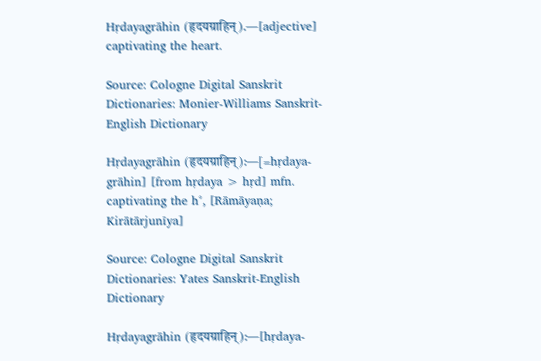Hṛdayagrāhin (हृदयग्राहिन्).—[adjective] captivating the heart.

Source: Cologne Digital Sanskrit Dictionaries: Monier-Williams Sanskrit-English Dictionary

Hṛdayagrāhin (हृदयग्राहिन्):—[=hṛdaya-grāhin] [from hṛdaya > hṛd] mfn. captivating the h°, [Rāmāyaṇa; Kirātārjunīya]

Source: Cologne Digital Sanskrit Dictionaries: Yates Sanskrit-English Dictionary

Hṛdayagrāhin (हृदयग्राहिन्):—[hṛdaya-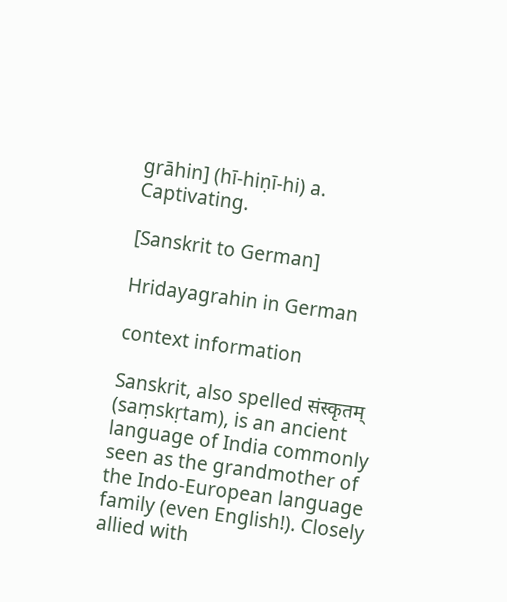grāhin] (hī-hiṇī-hi) a. Captivating.

[Sanskrit to German]

Hridayagrahin in German

context information

Sanskrit, also spelled संस्कृतम् (saṃskṛtam), is an ancient language of India commonly seen as the grandmother of the Indo-European language family (even English!). Closely allied with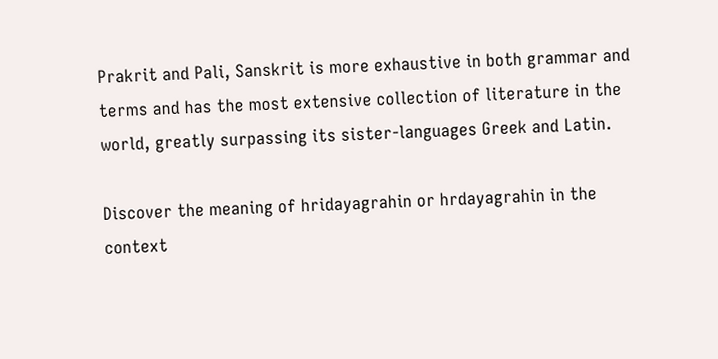Prakrit and Pali, Sanskrit is more exhaustive in both grammar and terms and has the most extensive collection of literature in the world, greatly surpassing its sister-languages Greek and Latin.

Discover the meaning of hridayagrahin or hrdayagrahin in the context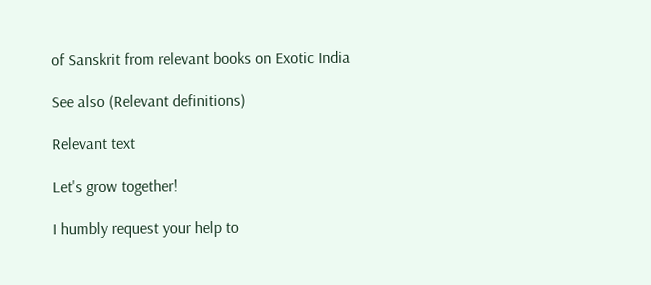of Sanskrit from relevant books on Exotic India

See also (Relevant definitions)

Relevant text

Let's grow together!

I humbly request your help to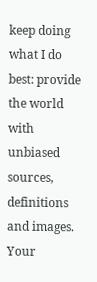keep doing what I do best: provide the world with unbiased sources, definitions and images. Your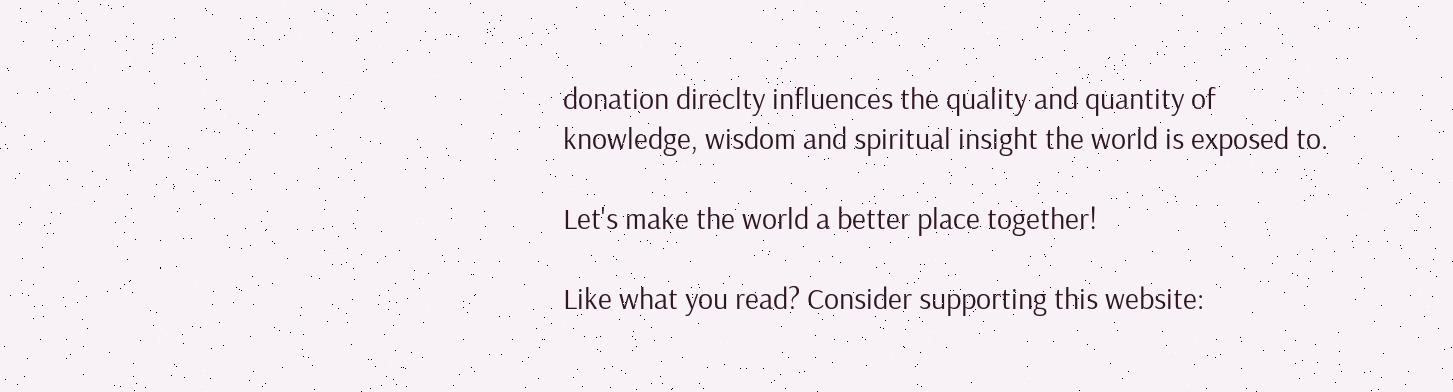donation direclty influences the quality and quantity of knowledge, wisdom and spiritual insight the world is exposed to.

Let's make the world a better place together!

Like what you read? Consider supporting this website: